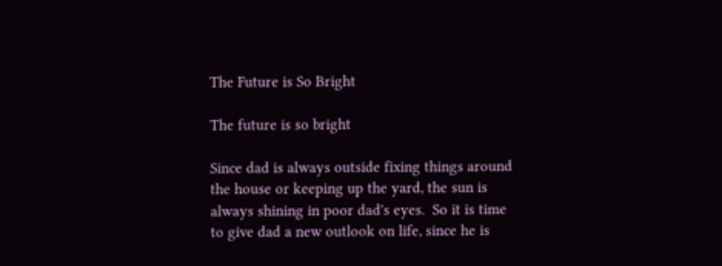The Future is So Bright

The future is so bright

Since dad is always outside fixing things around the house or keeping up the yard, the sun is always shining in poor dad's eyes.  So it is time to give dad a new outlook on life, since he is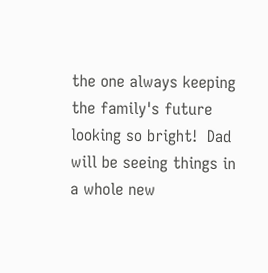the one always keeping the family's future looking so bright!  Dad will be seeing things in a whole new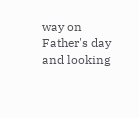way on Father's day and looking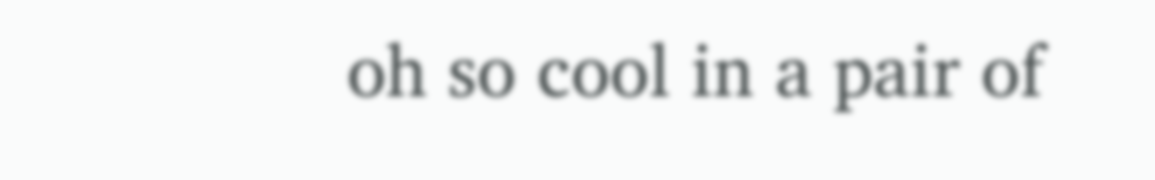oh so cool in a pair of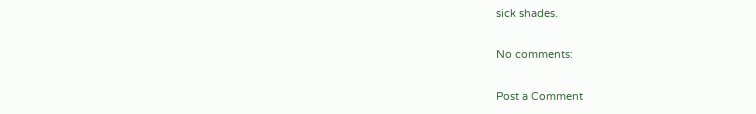sick shades.

No comments:

Post a Comment